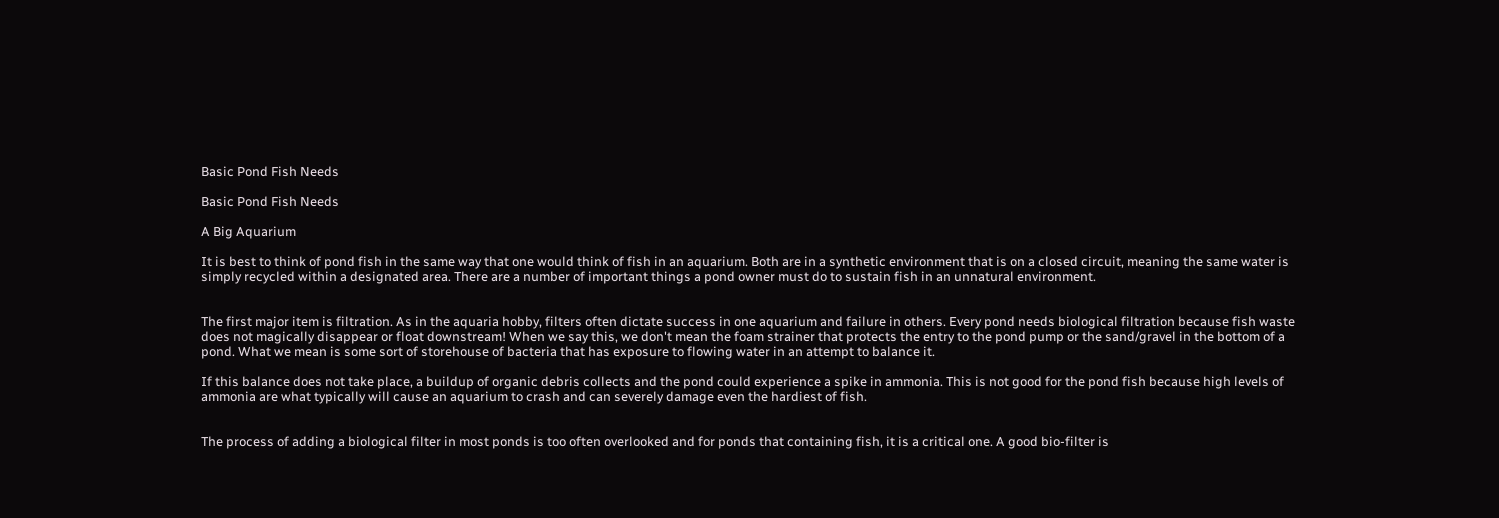Basic Pond Fish Needs

Basic Pond Fish Needs

A Big Aquarium

It is best to think of pond fish in the same way that one would think of fish in an aquarium. Both are in a synthetic environment that is on a closed circuit, meaning the same water is simply recycled within a designated area. There are a number of important things a pond owner must do to sustain fish in an unnatural environment.


The first major item is filtration. As in the aquaria hobby, filters often dictate success in one aquarium and failure in others. Every pond needs biological filtration because fish waste does not magically disappear or float downstream! When we say this, we don't mean the foam strainer that protects the entry to the pond pump or the sand/gravel in the bottom of a pond. What we mean is some sort of storehouse of bacteria that has exposure to flowing water in an attempt to balance it.

If this balance does not take place, a buildup of organic debris collects and the pond could experience a spike in ammonia. This is not good for the pond fish because high levels of ammonia are what typically will cause an aquarium to crash and can severely damage even the hardiest of fish.


The process of adding a biological filter in most ponds is too often overlooked and for ponds that containing fish, it is a critical one. A good bio-filter is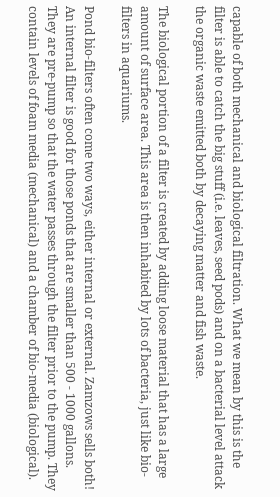capable of both mechanical and biological filtration. What we mean by this is the filter is able to catch the big stuff (i.e. leaves, seed pods) and on a bacterial level attack the organic waste emitted both by decaying matter and fish waste.

The biological portion of a filter is created by adding loose material that has a large amount of surface area. This area is then inhabited by lots of bacteria, just like bio-filters in aquariums.

Pond bio-filters often come two ways, either internal or external. Zamzows sells both! An internal filter is good for those ponds that are smaller than 500 - 1000 gallons. They are pre-pump so that the water passes through the filter prior to the pump. They contain levels of foam media (mechanical) and a chamber of bio-media (biological).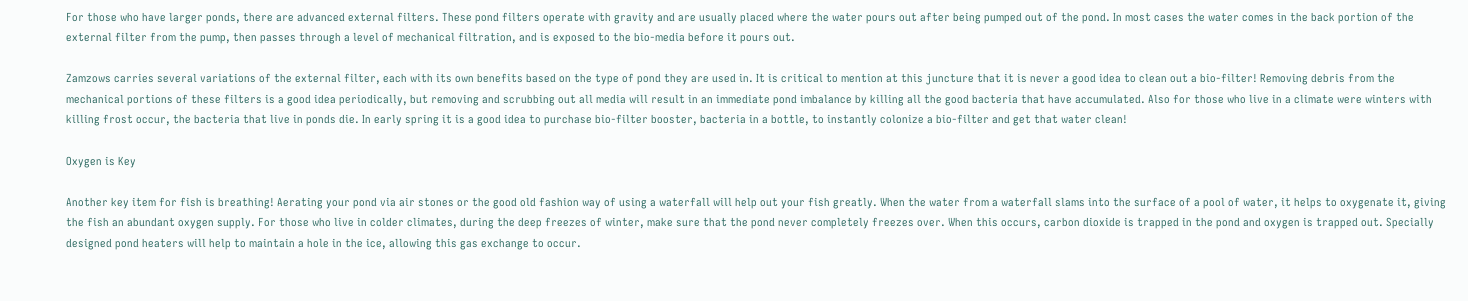For those who have larger ponds, there are advanced external filters. These pond filters operate with gravity and are usually placed where the water pours out after being pumped out of the pond. In most cases the water comes in the back portion of the external filter from the pump, then passes through a level of mechanical filtration, and is exposed to the bio-media before it pours out.

Zamzows carries several variations of the external filter, each with its own benefits based on the type of pond they are used in. It is critical to mention at this juncture that it is never a good idea to clean out a bio-filter! Removing debris from the mechanical portions of these filters is a good idea periodically, but removing and scrubbing out all media will result in an immediate pond imbalance by killing all the good bacteria that have accumulated. Also for those who live in a climate were winters with killing frost occur, the bacteria that live in ponds die. In early spring it is a good idea to purchase bio-filter booster, bacteria in a bottle, to instantly colonize a bio-filter and get that water clean!

Oxygen is Key

Another key item for fish is breathing! Aerating your pond via air stones or the good old fashion way of using a waterfall will help out your fish greatly. When the water from a waterfall slams into the surface of a pool of water, it helps to oxygenate it, giving the fish an abundant oxygen supply. For those who live in colder climates, during the deep freezes of winter, make sure that the pond never completely freezes over. When this occurs, carbon dioxide is trapped in the pond and oxygen is trapped out. Specially designed pond heaters will help to maintain a hole in the ice, allowing this gas exchange to occur.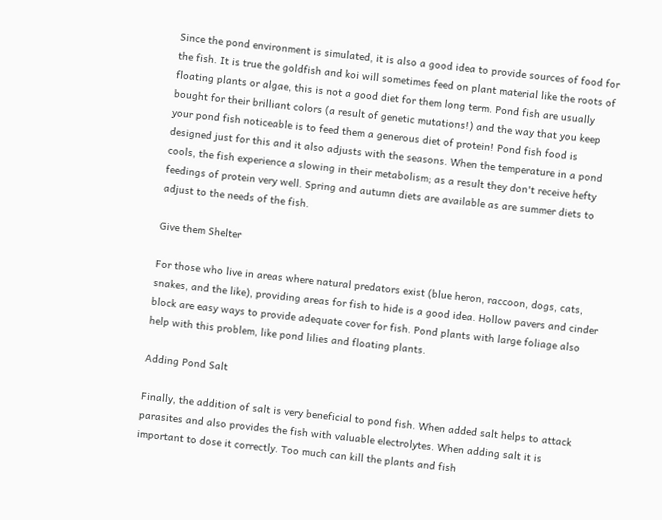Since the pond environment is simulated, it is also a good idea to provide sources of food for the fish. It is true the goldfish and koi will sometimes feed on plant material like the roots of floating plants or algae, this is not a good diet for them long term. Pond fish are usually bought for their brilliant colors (a result of genetic mutations!) and the way that you keep your pond fish noticeable is to feed them a generous diet of protein! Pond fish food is designed just for this and it also adjusts with the seasons. When the temperature in a pond cools, the fish experience a slowing in their metabolism; as a result they don't receive hefty feedings of protein very well. Spring and autumn diets are available as are summer diets to adjust to the needs of the fish.

Give them Shelter

For those who live in areas where natural predators exist (blue heron, raccoon, dogs, cats, snakes, and the like), providing areas for fish to hide is a good idea. Hollow pavers and cinder block are easy ways to provide adequate cover for fish. Pond plants with large foliage also help with this problem, like pond lilies and floating plants.

Adding Pond Salt

Finally, the addition of salt is very beneficial to pond fish. When added salt helps to attack parasites and also provides the fish with valuable electrolytes. When adding salt it is important to dose it correctly. Too much can kill the plants and fish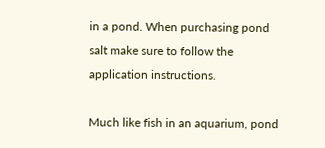in a pond. When purchasing pond salt make sure to follow the application instructions.

Much like fish in an aquarium, pond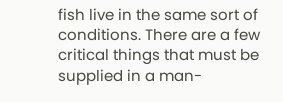fish live in the same sort of conditions. There are a few critical things that must be supplied in a man-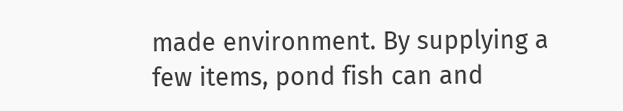made environment. By supplying a few items, pond fish can and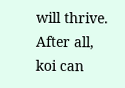will thrive. After all, koi can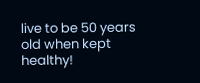live to be 50 years old when kept healthy!